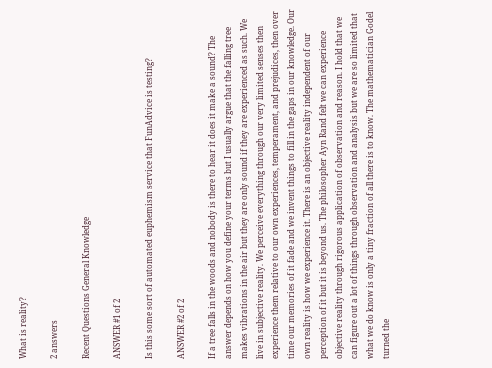What is reality?

2 answers

Recent Questions General Knowledge

ANSWER #1 of 2

Is this some sort of automated euphemism service that FunAdvice is testing?

ANSWER #2 of 2

If a tree falls in the woods and nobody is there to hear it does it make a sound? The answer depends on how you define your terms but I usually argue that the falling tree makes vibrations in the air but they are only sound if they are experienced as such. We live in subjective reality. We perceive everything through our very limited senses then experience them relative to our own experiences, temperament, and prejudices, then over time our memories of it fade and we invent things to fill in the gaps in our knowledge. Our own reality is how we experience it. There is an objective reality independent of our perception of it but it is beyond us. The philosopher Ayn Rand felt we can experience objective reality through rigorous application of observation and reason. I hold that we can figure out a lot of things through observation and analysis but we are so limited that what we do know is only a tiny fraction of all there is to know. The mathematician Godel turned the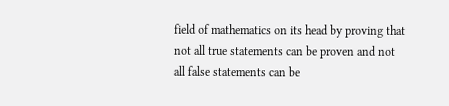field of mathematics on its head by proving that not all true statements can be proven and not all false statements can be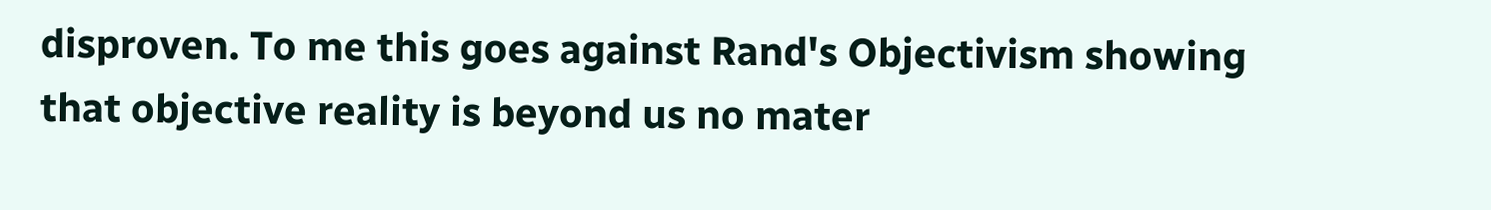disproven. To me this goes against Rand's Objectivism showing that objective reality is beyond us no mater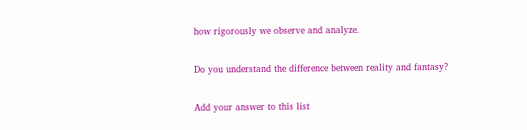how rigorously we observe and analyze.

Do you understand the difference between reality and fantasy?

Add your answer to this list